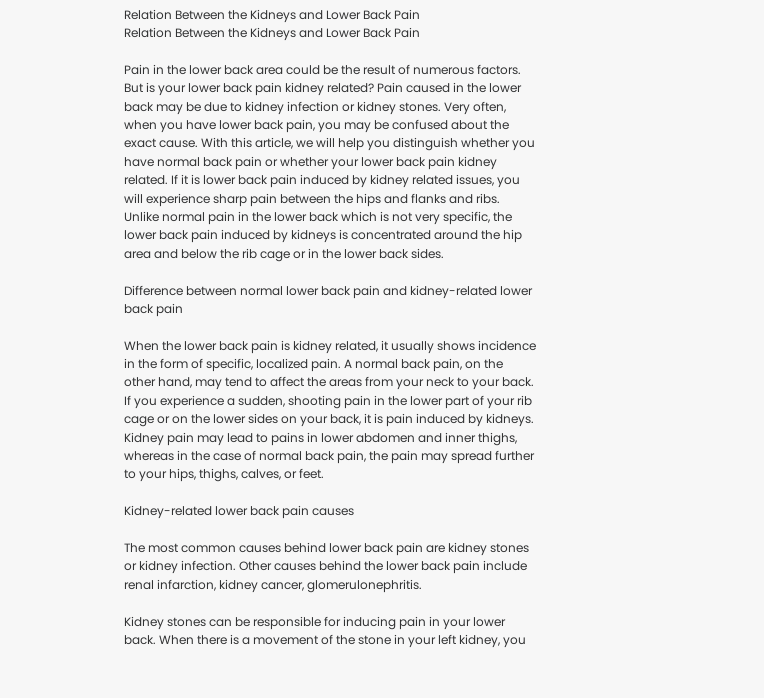Relation Between the Kidneys and Lower Back Pain
Relation Between the Kidneys and Lower Back Pain

Pain in the lower back area could be the result of numerous factors. But is your lower back pain kidney related? Pain caused in the lower back may be due to kidney infection or kidney stones. Very often, when you have lower back pain, you may be confused about the exact cause. With this article, we will help you distinguish whether you have normal back pain or whether your lower back pain kidney related. If it is lower back pain induced by kidney related issues, you will experience sharp pain between the hips and flanks and ribs. Unlike normal pain in the lower back which is not very specific, the lower back pain induced by kidneys is concentrated around the hip area and below the rib cage or in the lower back sides.

Difference between normal lower back pain and kidney-related lower back pain

When the lower back pain is kidney related, it usually shows incidence in the form of specific, localized pain. A normal back pain, on the other hand, may tend to affect the areas from your neck to your back. If you experience a sudden, shooting pain in the lower part of your rib cage or on the lower sides on your back, it is pain induced by kidneys. Kidney pain may lead to pains in lower abdomen and inner thighs, whereas in the case of normal back pain, the pain may spread further to your hips, thighs, calves, or feet.

Kidney-related lower back pain causes

The most common causes behind lower back pain are kidney stones or kidney infection. Other causes behind the lower back pain include renal infarction, kidney cancer, glomerulonephritis.

Kidney stones can be responsible for inducing pain in your lower back. When there is a movement of the stone in your left kidney, you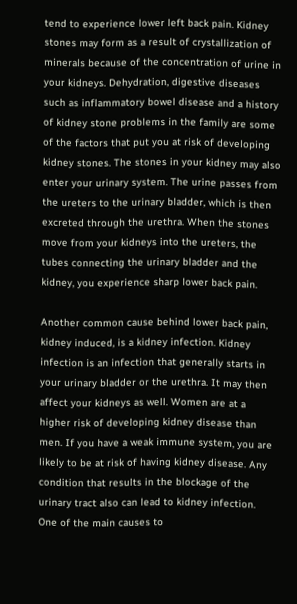tend to experience lower left back pain. Kidney stones may form as a result of crystallization of minerals because of the concentration of urine in your kidneys. Dehydration, digestive diseases such as inflammatory bowel disease and a history of kidney stone problems in the family are some of the factors that put you at risk of developing kidney stones. The stones in your kidney may also enter your urinary system. The urine passes from the ureters to the urinary bladder, which is then excreted through the urethra. When the stones move from your kidneys into the ureters, the tubes connecting the urinary bladder and the kidney, you experience sharp lower back pain.

Another common cause behind lower back pain, kidney induced, is a kidney infection. Kidney infection is an infection that generally starts in your urinary bladder or the urethra. It may then affect your kidneys as well. Women are at a higher risk of developing kidney disease than men. If you have a weak immune system, you are likely to be at risk of having kidney disease. Any condition that results in the blockage of the urinary tract also can lead to kidney infection. One of the main causes to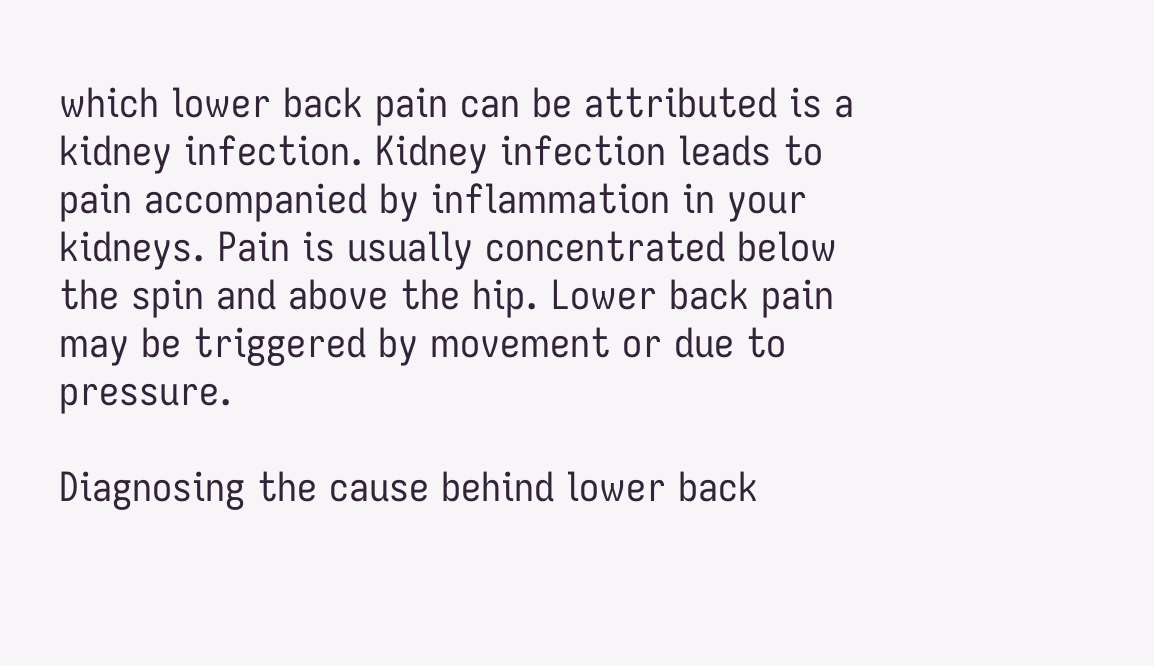which lower back pain can be attributed is a kidney infection. Kidney infection leads to pain accompanied by inflammation in your kidneys. Pain is usually concentrated below the spin and above the hip. Lower back pain may be triggered by movement or due to pressure.

Diagnosing the cause behind lower back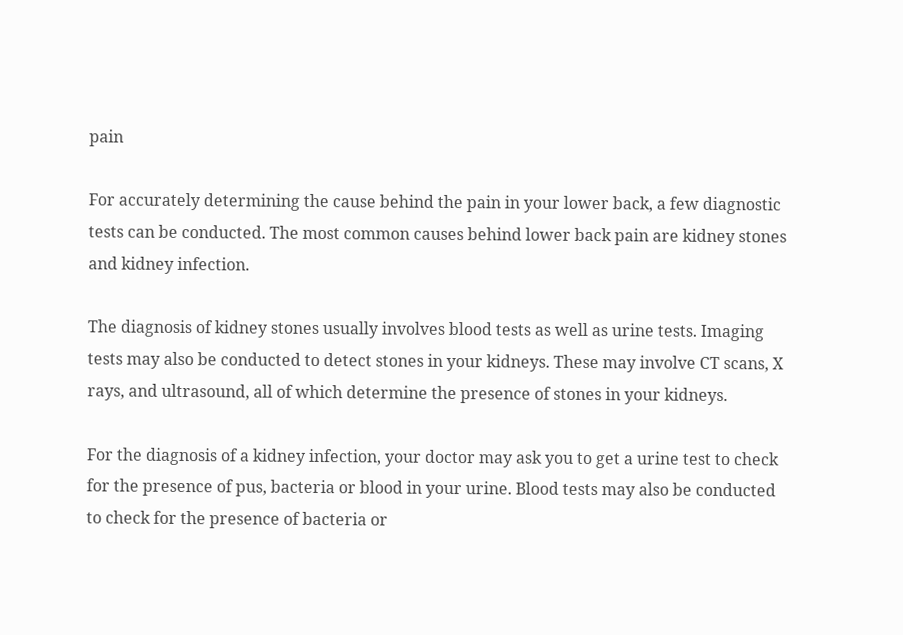pain

For accurately determining the cause behind the pain in your lower back, a few diagnostic tests can be conducted. The most common causes behind lower back pain are kidney stones and kidney infection.

The diagnosis of kidney stones usually involves blood tests as well as urine tests. Imaging tests may also be conducted to detect stones in your kidneys. These may involve CT scans, X rays, and ultrasound, all of which determine the presence of stones in your kidneys.

For the diagnosis of a kidney infection, your doctor may ask you to get a urine test to check for the presence of pus, bacteria or blood in your urine. Blood tests may also be conducted to check for the presence of bacteria or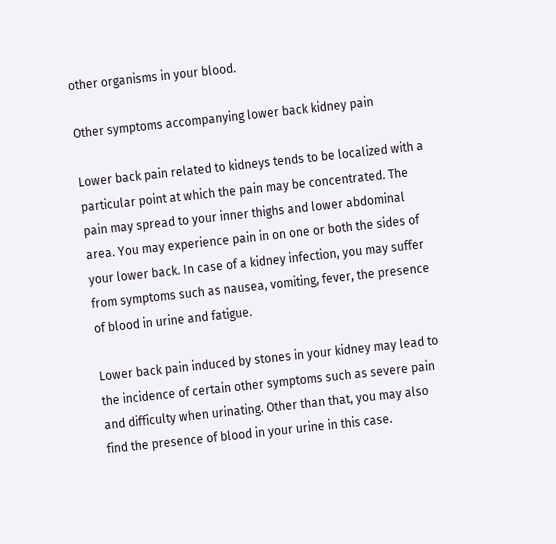other organisms in your blood.

Other symptoms accompanying lower back kidney pain

Lower back pain related to kidneys tends to be localized with a particular point at which the pain may be concentrated. The pain may spread to your inner thighs and lower abdominal area. You may experience pain in on one or both the sides of your lower back. In case of a kidney infection, you may suffer from symptoms such as nausea, vomiting, fever, the presence of blood in urine and fatigue.

Lower back pain induced by stones in your kidney may lead to the incidence of certain other symptoms such as severe pain and difficulty when urinating. Other than that, you may also find the presence of blood in your urine in this case.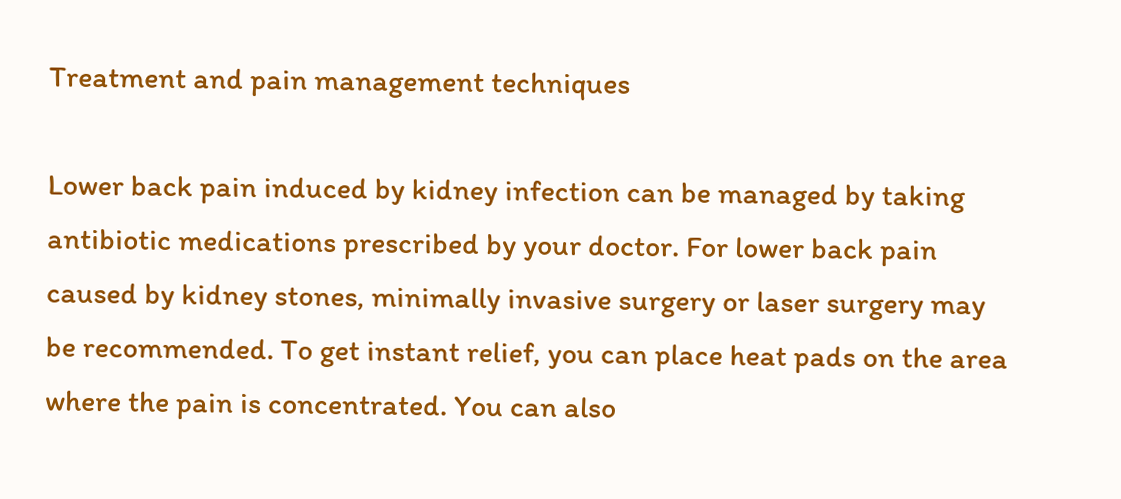Treatment and pain management techniques

Lower back pain induced by kidney infection can be managed by taking antibiotic medications prescribed by your doctor. For lower back pain caused by kidney stones, minimally invasive surgery or laser surgery may be recommended. To get instant relief, you can place heat pads on the area where the pain is concentrated. You can also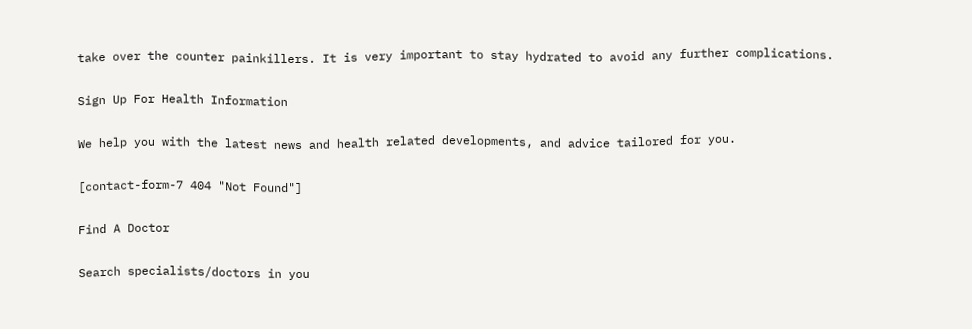take over the counter painkillers. It is very important to stay hydrated to avoid any further complications.

Sign Up For Health Information

We help you with the latest news and health related developments, and advice tailored for you.

[contact-form-7 404 "Not Found"]

Find A Doctor

Search specialists/doctors in you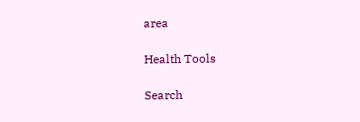area

Health Tools

Search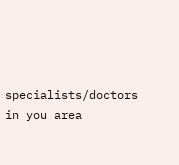specialists/doctors in you area